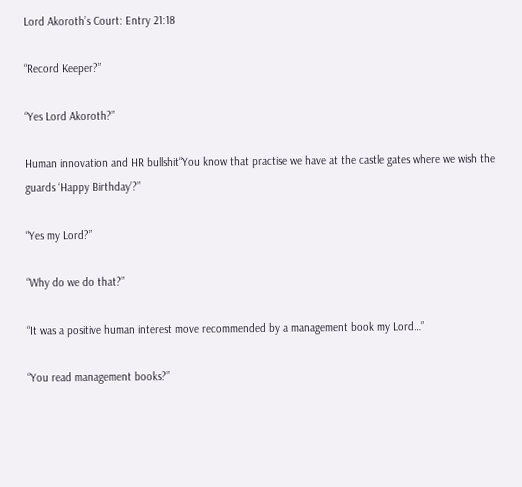Lord Akoroth’s Court: Entry 21:18

“Record Keeper?”

“Yes Lord Akoroth?”

Human innovation and HR bullshit“You know that practise we have at the castle gates where we wish the guards ‘Happy Birthday’?”

“Yes my Lord?”

“Why do we do that?”

“It was a positive human interest move recommended by a management book my Lord…”

“You read management books?”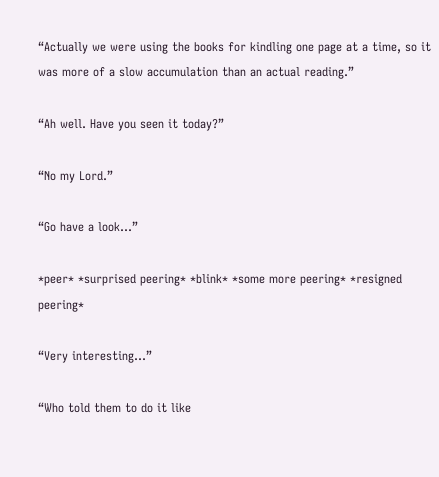“Actually we were using the books for kindling one page at a time, so it was more of a slow accumulation than an actual reading.”

“Ah well. Have you seen it today?”

“No my Lord.”

“Go have a look…”

*peer* *surprised peering* *blink* *some more peering* *resigned peering*

“Very interesting…”

“Who told them to do it like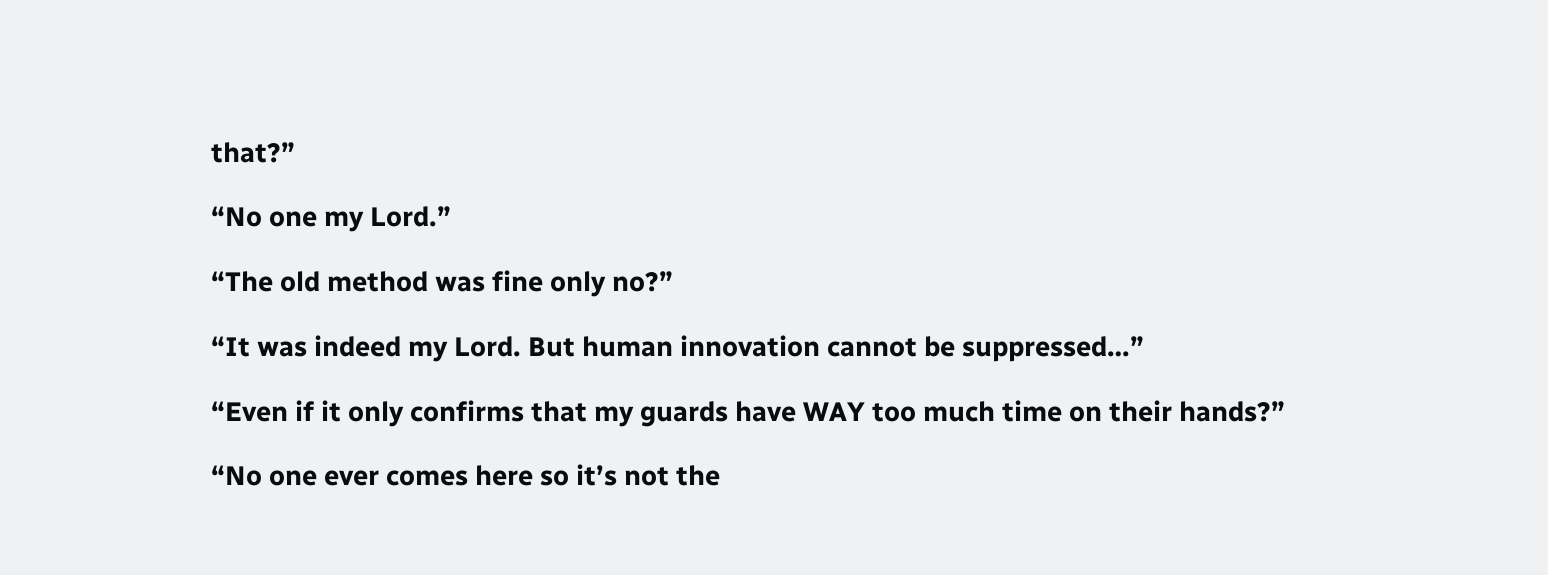that?”

“No one my Lord.”

“The old method was fine only no?”

“It was indeed my Lord. But human innovation cannot be suppressed…”

“Even if it only confirms that my guards have WAY too much time on their hands?”

“No one ever comes here so it’s not the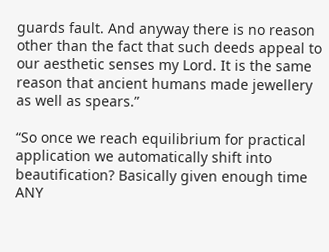guards fault. And anyway there is no reason other than the fact that such deeds appeal to our aesthetic senses my Lord. It is the same reason that ancient humans made jewellery as well as spears.”

“So once we reach equilibrium for practical application we automatically shift into beautification? Basically given enough time ANY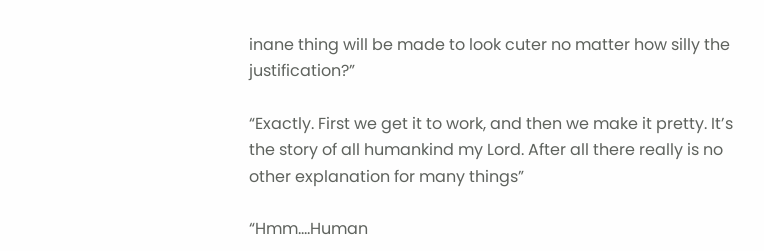inane thing will be made to look cuter no matter how silly the justification?”

“Exactly. First we get it to work, and then we make it pretty. It’s the story of all humankind my Lord. After all there really is no other explanation for many things”

“Hmm….Human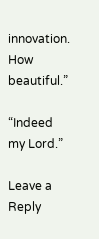innovation. How beautiful.”

“Indeed my Lord.”

Leave a Reply